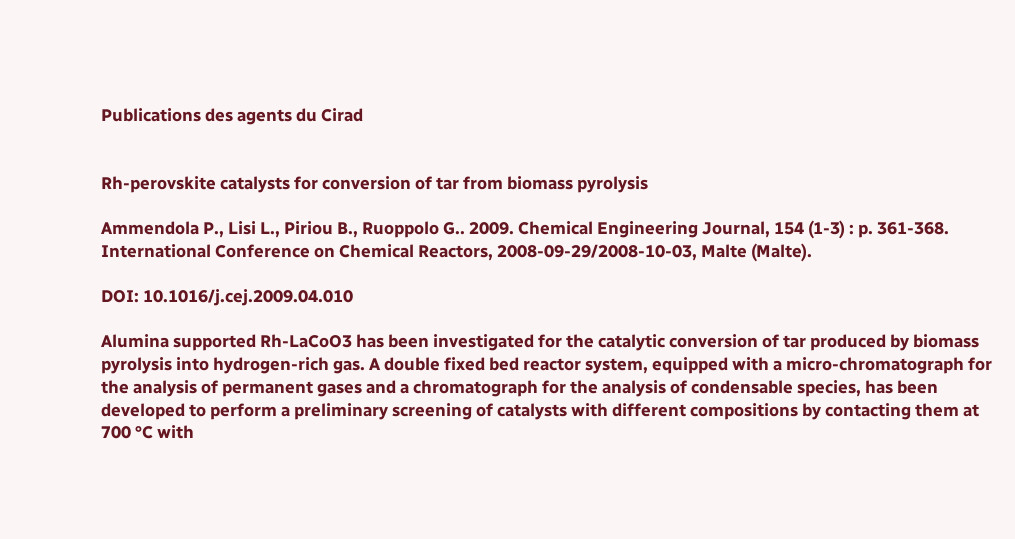Publications des agents du Cirad


Rh-perovskite catalysts for conversion of tar from biomass pyrolysis

Ammendola P., Lisi L., Piriou B., Ruoppolo G.. 2009. Chemical Engineering Journal, 154 (1-3) : p. 361-368. International Conference on Chemical Reactors, 2008-09-29/2008-10-03, Malte (Malte).

DOI: 10.1016/j.cej.2009.04.010

Alumina supported Rh-LaCoO3 has been investigated for the catalytic conversion of tar produced by biomass pyrolysis into hydrogen-rich gas. A double fixed bed reactor system, equipped with a micro-chromatograph for the analysis of permanent gases and a chromatograph for the analysis of condensable species, has been developed to perform a preliminary screening of catalysts with different compositions by contacting them at 700 °C with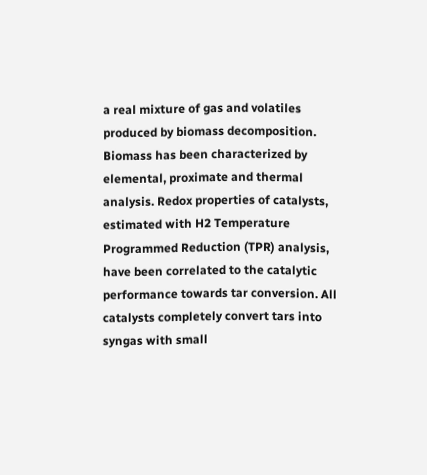a real mixture of gas and volatiles produced by biomass decomposition. Biomass has been characterized by elemental, proximate and thermal analysis. Redox properties of catalysts, estimated with H2 Temperature Programmed Reduction (TPR) analysis, have been correlated to the catalytic performance towards tar conversion. All catalysts completely convert tars into syngas with small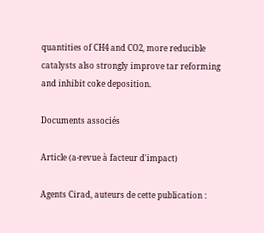quantities of CH4 and CO2, more reducible catalysts also strongly improve tar reforming and inhibit coke deposition.

Documents associés

Article (a-revue à facteur d'impact)

Agents Cirad, auteurs de cette publication :